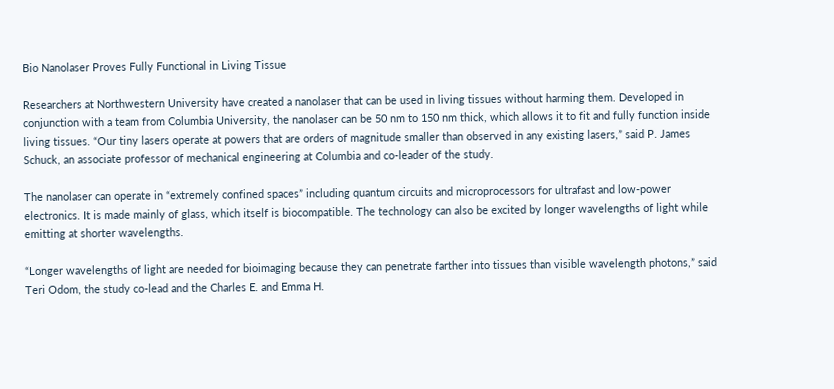Bio Nanolaser Proves Fully Functional in Living Tissue

Researchers at Northwestern University have created a nanolaser that can be used in living tissues without harming them. Developed in conjunction with a team from Columbia University, the nanolaser can be 50 nm to 150 nm thick, which allows it to fit and fully function inside living tissues. “Our tiny lasers operate at powers that are orders of magnitude smaller than observed in any existing lasers,” said P. James Schuck, an associate professor of mechanical engineering at Columbia and co-leader of the study.

The nanolaser can operate in “extremely confined spaces” including quantum circuits and microprocessors for ultrafast and low-power electronics. It is made mainly of glass, which itself is biocompatible. The technology can also be excited by longer wavelengths of light while emitting at shorter wavelengths.

“Longer wavelengths of light are needed for bioimaging because they can penetrate farther into tissues than visible wavelength photons,” said Teri Odom, the study co-lead and the Charles E. and Emma H.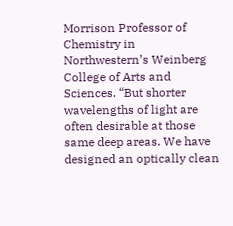Morrison Professor of Chemistry in Northwestern’s Weinberg College of Arts and Sciences. “But shorter wavelengths of light are often desirable at those same deep areas. We have designed an optically clean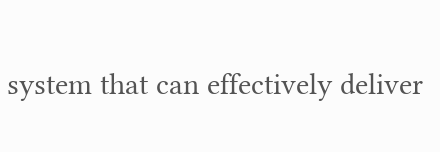system that can effectively deliver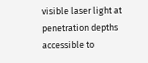visible laser light at penetration depths accessible to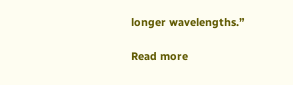longer wavelengths.”

Read more